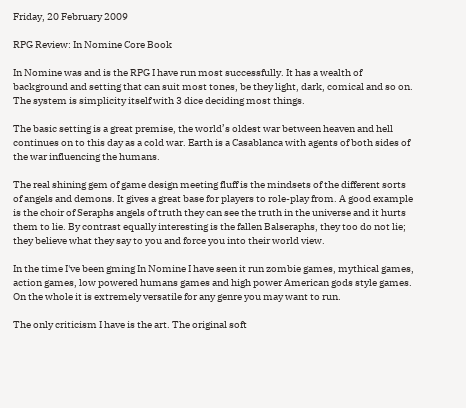Friday, 20 February 2009

RPG Review: In Nomine Core Book

In Nomine was and is the RPG I have run most successfully. It has a wealth of background and setting that can suit most tones, be they light, dark, comical and so on. The system is simplicity itself with 3 dice deciding most things.

The basic setting is a great premise, the world’s oldest war between heaven and hell continues on to this day as a cold war. Earth is a Casablanca with agents of both sides of the war influencing the humans.

The real shining gem of game design meeting fluff is the mindsets of the different sorts of angels and demons. It gives a great base for players to role-play from. A good example is the choir of Seraphs angels of truth they can see the truth in the universe and it hurts them to lie. By contrast equally interesting is the fallen Balseraphs, they too do not lie; they believe what they say to you and force you into their world view.

In the time I've been gming In Nomine I have seen it run zombie games, mythical games, action games, low powered humans games and high power American gods style games. On the whole it is extremely versatile for any genre you may want to run.

The only criticism I have is the art. The original soft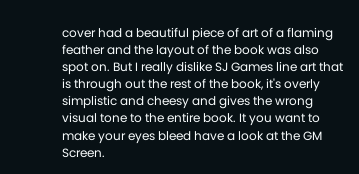cover had a beautiful piece of art of a flaming feather and the layout of the book was also spot on. But I really dislike SJ Games line art that is through out the rest of the book, it's overly simplistic and cheesy and gives the wrong visual tone to the entire book. It you want to make your eyes bleed have a look at the GM Screen.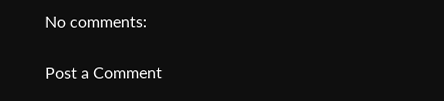No comments:

Post a Comment